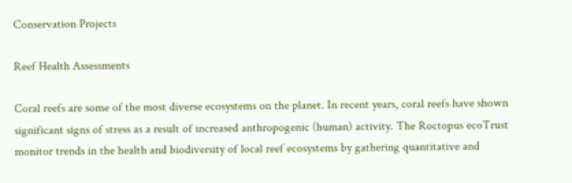Conservation Projects

Reef Health Assessments

Coral reefs are some of the most diverse ecosystems on the planet. In recent years, coral reefs have shown significant signs of stress as a result of increased anthropogenic (human) activity. The Roctopus ecoTrust monitor trends in the health and biodiversity of local reef ecosystems by gathering quantitative and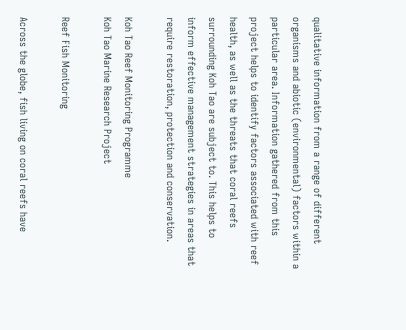qualitative information from a range of different organisms and abiotic (environmental) factors within a particular area. Information gathered from this project helps to identify factors associated with reef health, as well as the threats that coral reefs surrounding Koh Tao are subject to. This helps to inform effective management strategies in areas that require restoration, protection and conservation.

Koh Tao Reef Monitoring Programme
Koh Tao Marine Research Project

Reef Fish Monitoring

Across the globe, fish living on coral reefs have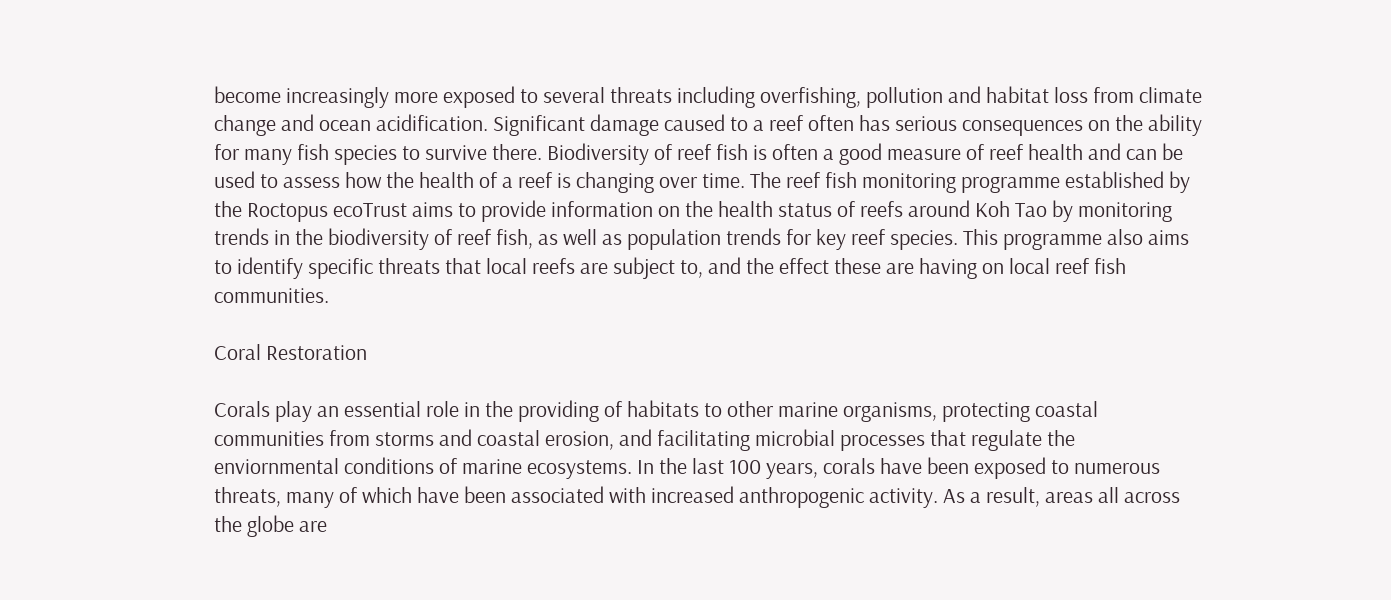become increasingly more exposed to several threats including overfishing, pollution and habitat loss from climate change and ocean acidification. Significant damage caused to a reef often has serious consequences on the ability for many fish species to survive there. Biodiversity of reef fish is often a good measure of reef health and can be used to assess how the health of a reef is changing over time. The reef fish monitoring programme established by the Roctopus ecoTrust aims to provide information on the health status of reefs around Koh Tao by monitoring trends in the biodiversity of reef fish, as well as population trends for key reef species. This programme also aims to identify specific threats that local reefs are subject to, and the effect these are having on local reef fish communities.

Coral Restoration

Corals play an essential role in the providing of habitats to other marine organisms, protecting coastal communities from storms and coastal erosion, and facilitating microbial processes that regulate the enviornmental conditions of marine ecosystems. In the last 100 years, corals have been exposed to numerous threats, many of which have been associated with increased anthropogenic activity. As a result, areas all across the globe are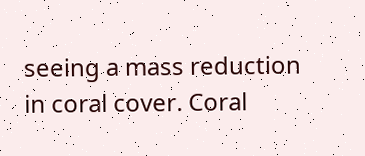seeing a mass reduction in coral cover. Coral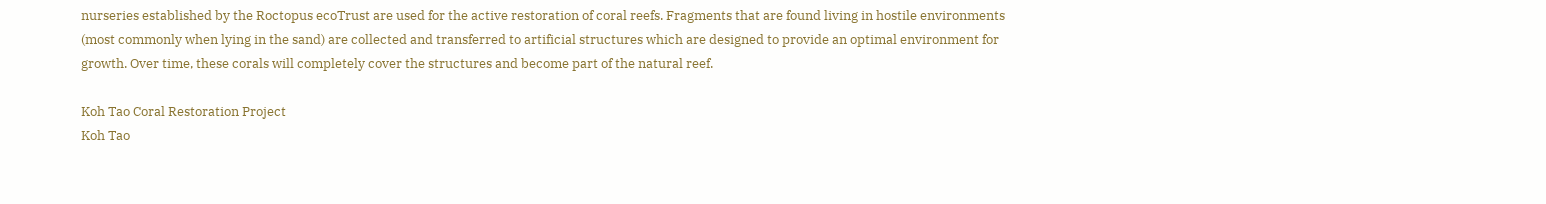nurseries established by the Roctopus ecoTrust are used for the active restoration of coral reefs. Fragments that are found living in hostile environments (most commonly when lying in the sand) are collected and transferred to artificial structures which are designed to provide an optimal environment for growth. Over time, these corals will completely cover the structures and become part of the natural reef.

Koh Tao Coral Restoration Project
Koh Tao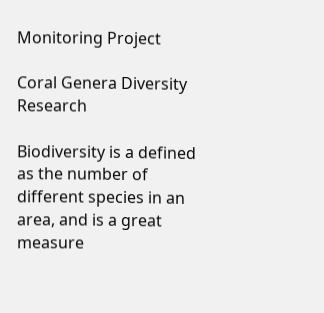Monitoring Project

Coral Genera Diversity Research

Biodiversity is a defined as the number of different species in an area, and is a great measure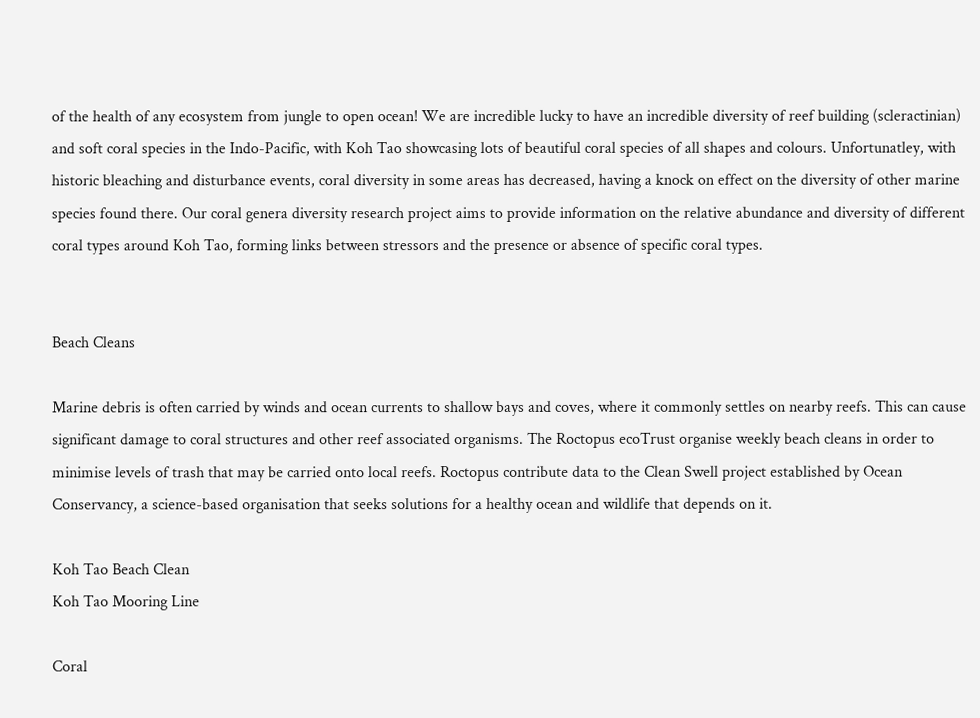of the health of any ecosystem from jungle to open ocean! We are incredible lucky to have an incredible diversity of reef building (scleractinian) and soft coral species in the Indo-Pacific, with Koh Tao showcasing lots of beautiful coral species of all shapes and colours. Unfortunatley, with historic bleaching and disturbance events, coral diversity in some areas has decreased, having a knock on effect on the diversity of other marine species found there. Our coral genera diversity research project aims to provide information on the relative abundance and diversity of different coral types around Koh Tao, forming links between stressors and the presence or absence of specific coral types.


Beach Cleans

Marine debris is often carried by winds and ocean currents to shallow bays and coves, where it commonly settles on nearby reefs. This can cause significant damage to coral structures and other reef associated organisms. The Roctopus ecoTrust organise weekly beach cleans in order to minimise levels of trash that may be carried onto local reefs. Roctopus contribute data to the Clean Swell project established by Ocean Conservancy, a science-based organisation that seeks solutions for a healthy ocean and wildlife that depends on it.

Koh Tao Beach Clean
Koh Tao Mooring Line

Coral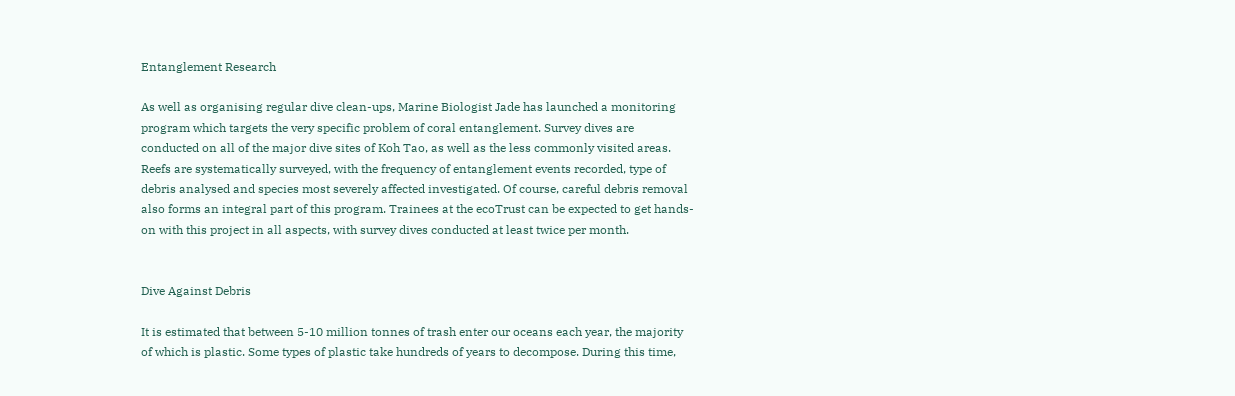Entanglement Research

As well as organising regular dive clean-ups, Marine Biologist Jade has launched a monitoring program which targets the very specific problem of coral entanglement. Survey dives are conducted on all of the major dive sites of Koh Tao, as well as the less commonly visited areas. Reefs are systematically surveyed, with the frequency of entanglement events recorded, type of debris analysed and species most severely affected investigated. Of course, careful debris removal also forms an integral part of this program. Trainees at the ecoTrust can be expected to get hands-on with this project in all aspects, with survey dives conducted at least twice per month.


Dive Against Debris

It is estimated that between 5-10 million tonnes of trash enter our oceans each year, the majority of which is plastic. Some types of plastic take hundreds of years to decompose. During this time,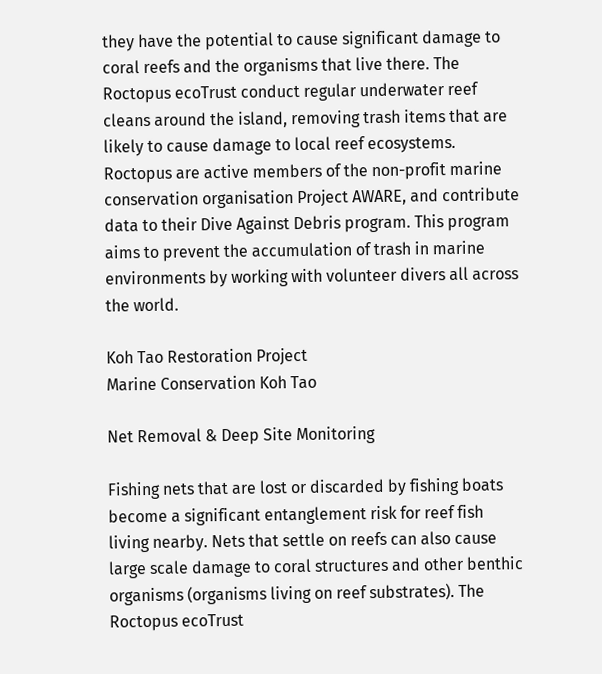they have the potential to cause significant damage to coral reefs and the organisms that live there. The Roctopus ecoTrust conduct regular underwater reef cleans around the island, removing trash items that are likely to cause damage to local reef ecosystems. Roctopus are active members of the non-profit marine conservation organisation Project AWARE, and contribute data to their Dive Against Debris program. This program aims to prevent the accumulation of trash in marine environments by working with volunteer divers all across the world.

Koh Tao Restoration Project
Marine Conservation Koh Tao

Net Removal & Deep Site Monitoring

Fishing nets that are lost or discarded by fishing boats become a significant entanglement risk for reef fish living nearby. Nets that settle on reefs can also cause large scale damage to coral structures and other benthic organisms (organisms living on reef substrates). The Roctopus ecoTrust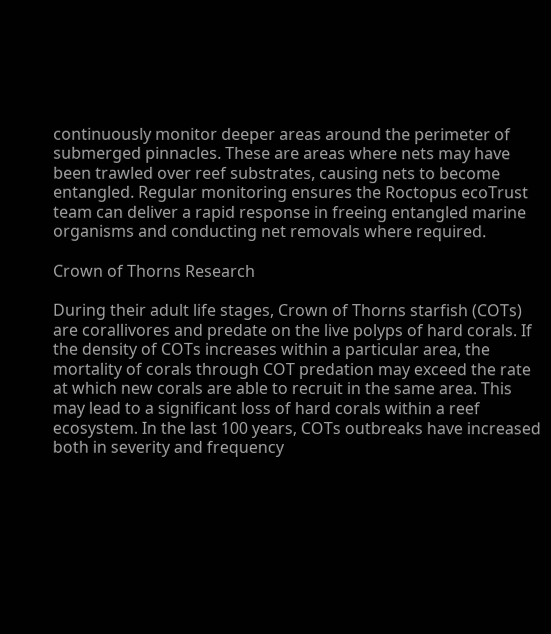continuously monitor deeper areas around the perimeter of submerged pinnacles. These are areas where nets may have been trawled over reef substrates, causing nets to become entangled. Regular monitoring ensures the Roctopus ecoTrust team can deliver a rapid response in freeing entangled marine organisms and conducting net removals where required.

Crown of Thorns Research

During their adult life stages, Crown of Thorns starfish (COTs) are corallivores and predate on the live polyps of hard corals. If the density of COTs increases within a particular area, the mortality of corals through COT predation may exceed the rate at which new corals are able to recruit in the same area. This may lead to a significant loss of hard corals within a reef ecosystem. In the last 100 years, COTs outbreaks have increased both in severity and frequency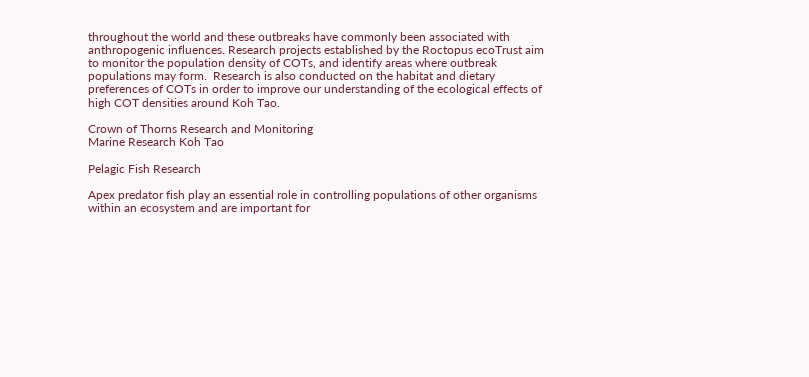throughout the world and these outbreaks have commonly been associated with anthropogenic influences. Research projects established by the Roctopus ecoTrust aim to monitor the population density of COTs, and identify areas where outbreak populations may form.  Research is also conducted on the habitat and dietary preferences of COTs in order to improve our understanding of the ecological effects of high COT densities around Koh Tao.

Crown of Thorns Research and Monitoring
Marine Research Koh Tao

Pelagic Fish Research

Apex predator fish play an essential role in controlling populations of other organisms within an ecosystem and are important for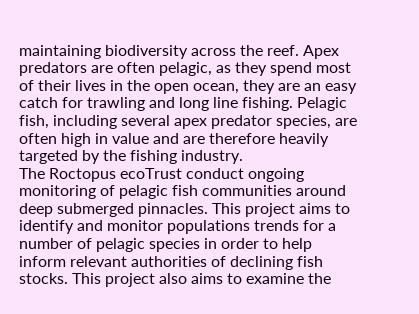maintaining biodiversity across the reef. Apex predators are often pelagic, as they spend most of their lives in the open ocean, they are an easy catch for trawling and long line fishing. Pelagic fish, including several apex predator species, are often high in value and are therefore heavily targeted by the fishing industry.
The Roctopus ecoTrust conduct ongoing monitoring of pelagic fish communities around deep submerged pinnacles. This project aims to identify and monitor populations trends for a number of pelagic species in order to help inform relevant authorities of declining fish stocks. This project also aims to examine the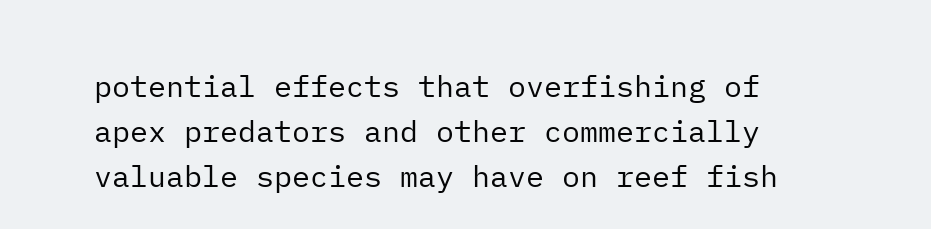potential effects that overfishing of apex predators and other commercially valuable species may have on reef fish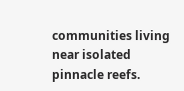communities living near isolated pinnacle reefs.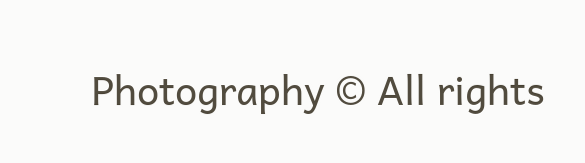Photography © All rights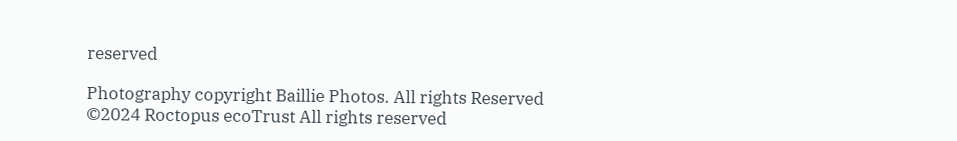reserved

Photography copyright Baillie Photos. All rights Reserved
©2024 Roctopus ecoTrust All rights reserved